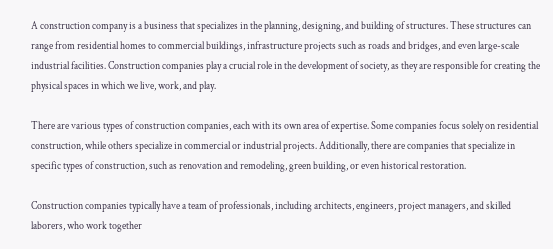A construction company is a business that specializes in the planning, designing, and building of structures. These structures can range from residential homes to commercial buildings, infrastructure projects such as roads and bridges, and even large-scale industrial facilities. Construction companies play a crucial role in the development of society, as they are responsible for creating the physical spaces in which we live, work, and play.

There are various types of construction companies, each with its own area of expertise. Some companies focus solely on residential construction, while others specialize in commercial or industrial projects. Additionally, there are companies that specialize in specific types of construction, such as renovation and remodeling, green building, or even historical restoration.

Construction companies typically have a team of professionals, including architects, engineers, project managers, and skilled laborers, who work together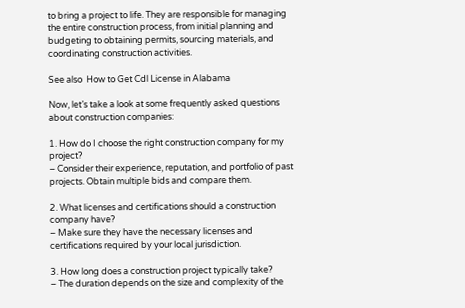to bring a project to life. They are responsible for managing the entire construction process, from initial planning and budgeting to obtaining permits, sourcing materials, and coordinating construction activities.

See also  How to Get Cdl License in Alabama

Now, let’s take a look at some frequently asked questions about construction companies:

1. How do I choose the right construction company for my project?
– Consider their experience, reputation, and portfolio of past projects. Obtain multiple bids and compare them.

2. What licenses and certifications should a construction company have?
– Make sure they have the necessary licenses and certifications required by your local jurisdiction.

3. How long does a construction project typically take?
– The duration depends on the size and complexity of the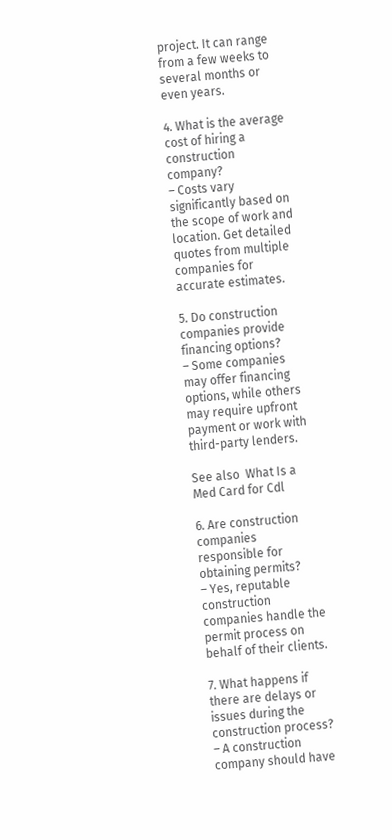project. It can range from a few weeks to several months or even years.

4. What is the average cost of hiring a construction company?
– Costs vary significantly based on the scope of work and location. Get detailed quotes from multiple companies for accurate estimates.

5. Do construction companies provide financing options?
– Some companies may offer financing options, while others may require upfront payment or work with third-party lenders.

See also  What Is a Med Card for Cdl

6. Are construction companies responsible for obtaining permits?
– Yes, reputable construction companies handle the permit process on behalf of their clients.

7. What happens if there are delays or issues during the construction process?
– A construction company should have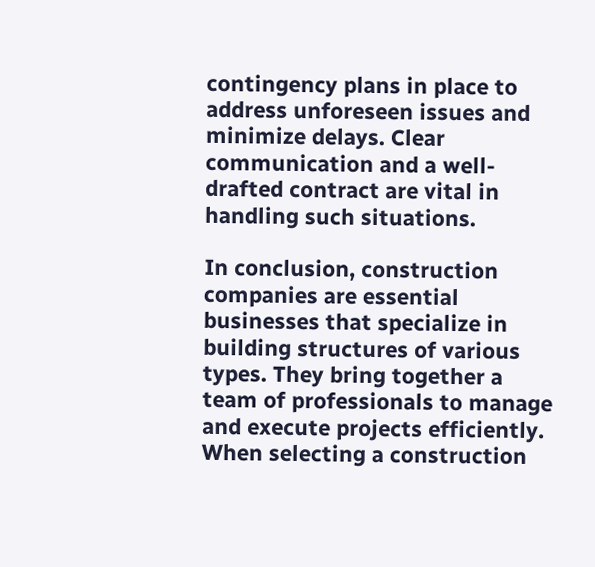contingency plans in place to address unforeseen issues and minimize delays. Clear communication and a well-drafted contract are vital in handling such situations.

In conclusion, construction companies are essential businesses that specialize in building structures of various types. They bring together a team of professionals to manage and execute projects efficiently. When selecting a construction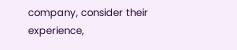company, consider their experience,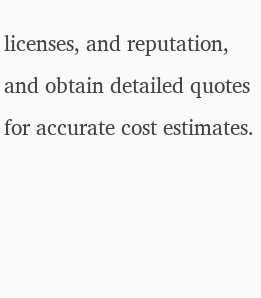licenses, and reputation, and obtain detailed quotes for accurate cost estimates.